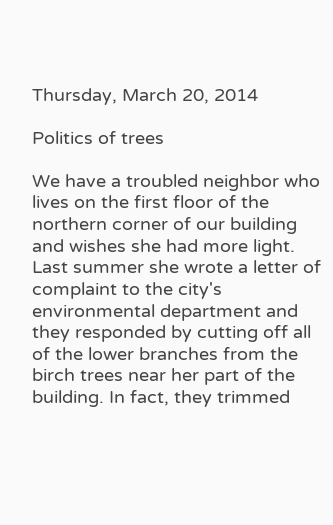Thursday, March 20, 2014

Politics of trees

We have a troubled neighbor who lives on the first floor of the northern corner of our building and wishes she had more light. Last summer she wrote a letter of complaint to the city's environmental department and they responded by cutting off all of the lower branches from the birch trees near her part of the building. In fact, they trimmed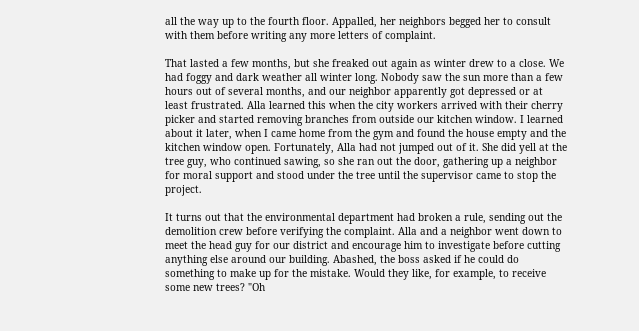all the way up to the fourth floor. Appalled, her neighbors begged her to consult with them before writing any more letters of complaint.

That lasted a few months, but she freaked out again as winter drew to a close. We had foggy and dark weather all winter long. Nobody saw the sun more than a few hours out of several months, and our neighbor apparently got depressed or at least frustrated. Alla learned this when the city workers arrived with their cherry picker and started removing branches from outside our kitchen window. I learned about it later, when I came home from the gym and found the house empty and the kitchen window open. Fortunately, Alla had not jumped out of it. She did yell at the tree guy, who continued sawing, so she ran out the door, gathering up a neighbor for moral support and stood under the tree until the supervisor came to stop the project.

It turns out that the environmental department had broken a rule, sending out the demolition crew before verifying the complaint. Alla and a neighbor went down to meet the head guy for our district and encourage him to investigate before cutting anything else around our building. Abashed, the boss asked if he could do something to make up for the mistake. Would they like, for example, to receive some new trees? "Oh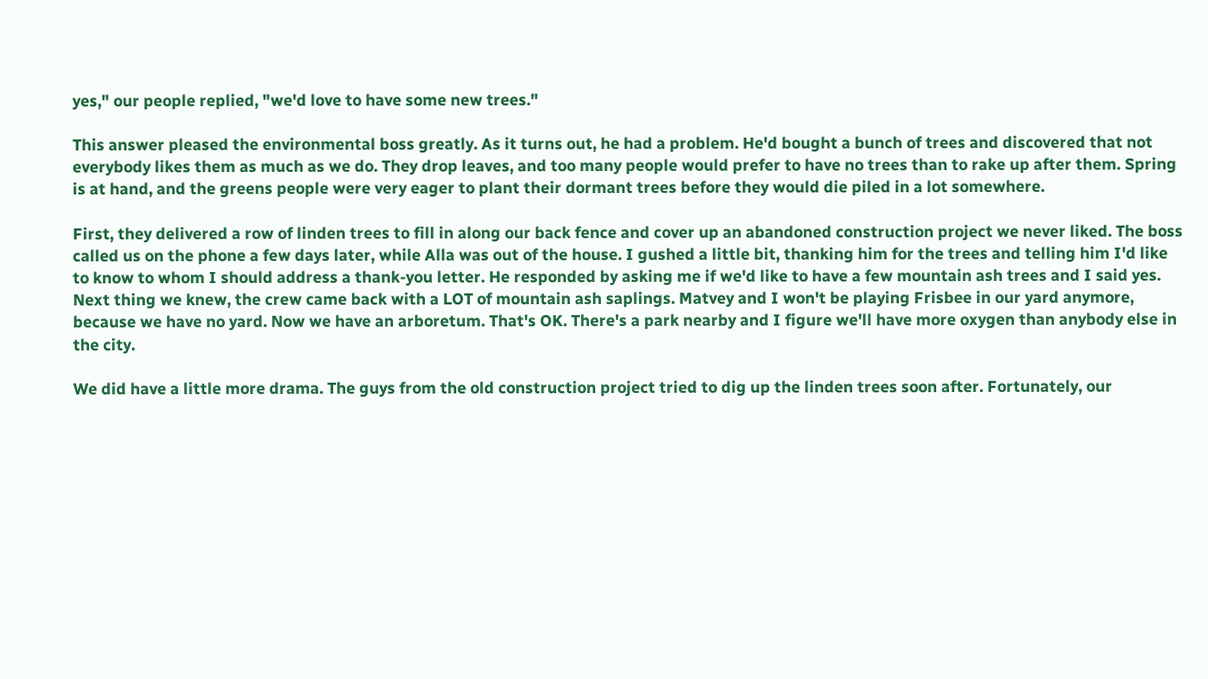yes," our people replied, "we'd love to have some new trees."

This answer pleased the environmental boss greatly. As it turns out, he had a problem. He'd bought a bunch of trees and discovered that not everybody likes them as much as we do. They drop leaves, and too many people would prefer to have no trees than to rake up after them. Spring is at hand, and the greens people were very eager to plant their dormant trees before they would die piled in a lot somewhere.

First, they delivered a row of linden trees to fill in along our back fence and cover up an abandoned construction project we never liked. The boss called us on the phone a few days later, while Alla was out of the house. I gushed a little bit, thanking him for the trees and telling him I'd like to know to whom I should address a thank-you letter. He responded by asking me if we'd like to have a few mountain ash trees and I said yes. Next thing we knew, the crew came back with a LOT of mountain ash saplings. Matvey and I won't be playing Frisbee in our yard anymore, because we have no yard. Now we have an arboretum. That's OK. There's a park nearby and I figure we'll have more oxygen than anybody else in the city.

We did have a little more drama. The guys from the old construction project tried to dig up the linden trees soon after. Fortunately, our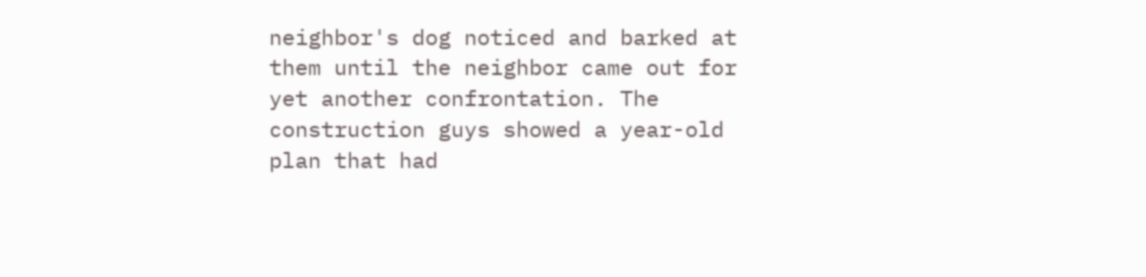neighbor's dog noticed and barked at them until the neighbor came out for yet another confrontation. The construction guys showed a year-old plan that had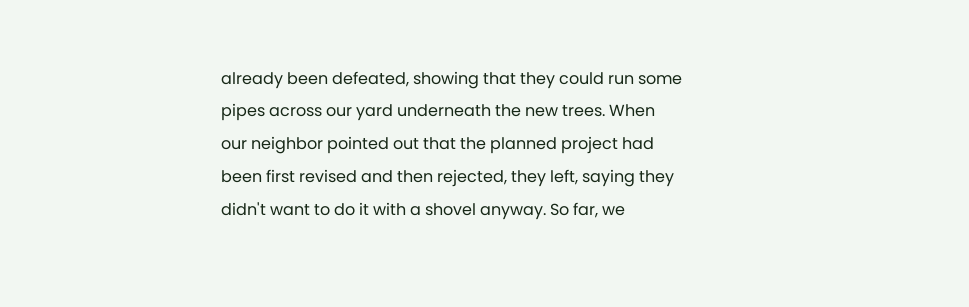already been defeated, showing that they could run some pipes across our yard underneath the new trees. When our neighbor pointed out that the planned project had been first revised and then rejected, they left, saying they didn't want to do it with a shovel anyway. So far, we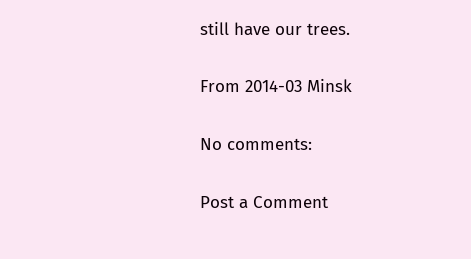still have our trees.

From 2014-03 Minsk

No comments:

Post a Comment